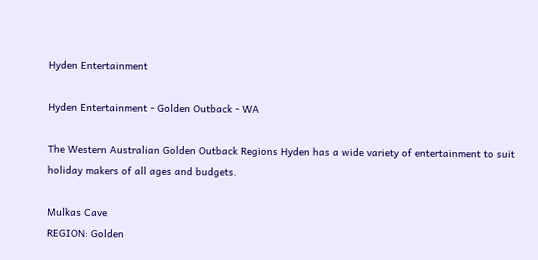Hyden Entertainment

Hyden Entertainment - Golden Outback - WA

The Western Australian Golden Outback Regions Hyden has a wide variety of entertainment to suit holiday makers of all ages and budgets.

Mulkas Cave
REGION: Golden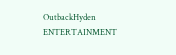OutbackHyden
ENTERTAINMENT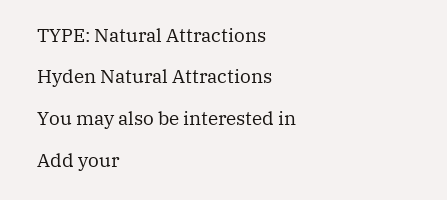TYPE: Natural Attractions

Hyden Natural Attractions

You may also be interested in

Add your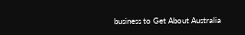business to Get About Australia